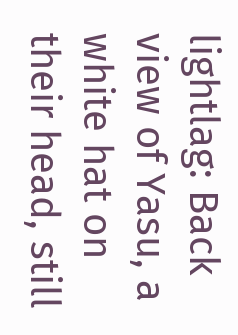lightlag: Back view of Yasu, a white hat on their head, still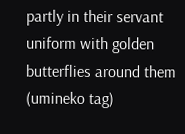partly in their servant uniform with golden butterflies around them (umineko tag)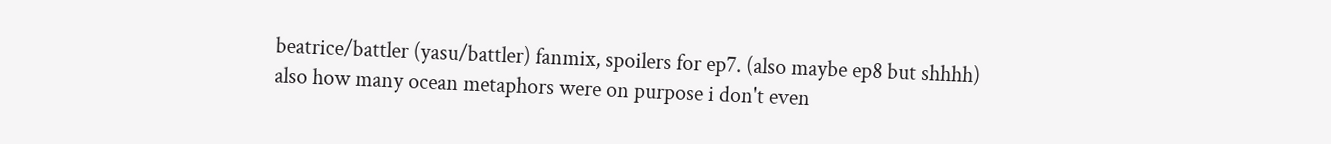beatrice/battler (yasu/battler) fanmix, spoilers for ep7. (also maybe ep8 but shhhh)
also how many ocean metaphors were on purpose i don't even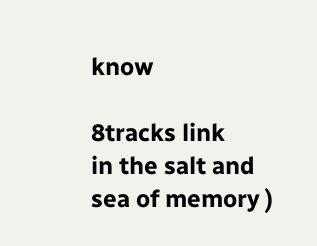know

8tracks link
in the salt and sea of memory )